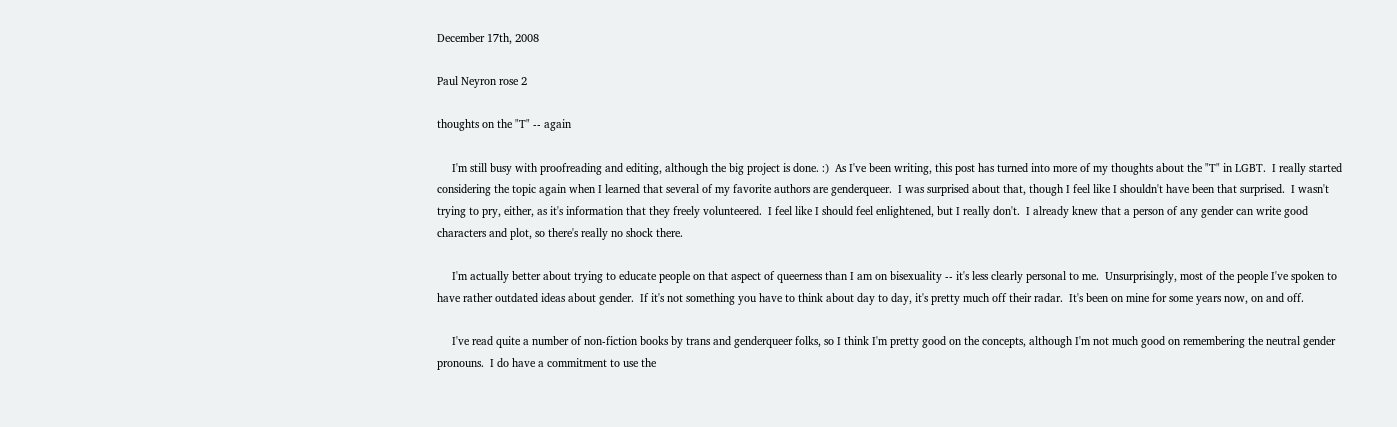December 17th, 2008

Paul Neyron rose 2

thoughts on the "T" -- again

     I'm still busy with proofreading and editing, although the big project is done. :)  As I've been writing, this post has turned into more of my thoughts about the "T" in LGBT.  I really started considering the topic again when I learned that several of my favorite authors are genderqueer.  I was surprised about that, though I feel like I shouldn't have been that surprised.  I wasn't trying to pry, either, as it's information that they freely volunteered.  I feel like I should feel enlightened, but I really don't.  I already knew that a person of any gender can write good characters and plot, so there's really no shock there.

     I'm actually better about trying to educate people on that aspect of queerness than I am on bisexuality -- it's less clearly personal to me.  Unsurprisingly, most of the people I've spoken to have rather outdated ideas about gender.  If it's not something you have to think about day to day, it's pretty much off their radar.  It's been on mine for some years now, on and off.

     I've read quite a number of non-fiction books by trans and genderqueer folks, so I think I'm pretty good on the concepts, although I'm not much good on remembering the neutral gender pronouns.  I do have a commitment to use the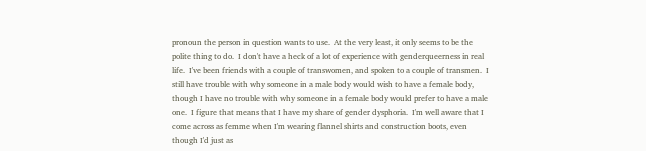pronoun the person in question wants to use.  At the very least, it only seems to be the polite thing to do.  I don't have a heck of a lot of experience with genderqueerness in real life.  I've been friends with a couple of transwomen, and spoken to a couple of transmen.  I still have trouble with why someone in a male body would wish to have a female body, though I have no trouble with why someone in a female body would prefer to have a male one.  I figure that means that I have my share of gender dysphoria.  I'm well aware that I come across as femme when I'm wearing flannel shirts and construction boots, even though I'd just as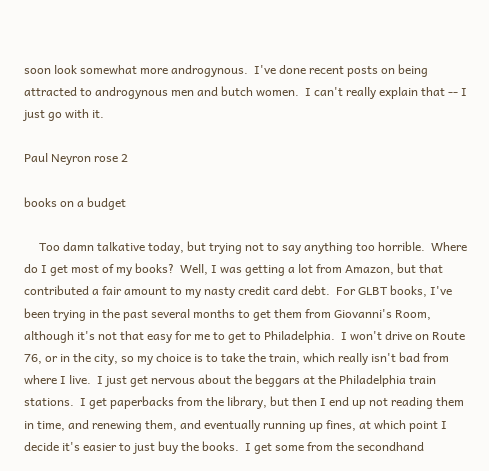soon look somewhat more androgynous.  I've done recent posts on being attracted to androgynous men and butch women.  I can't really explain that -- I just go with it.

Paul Neyron rose 2

books on a budget

     Too damn talkative today, but trying not to say anything too horrible.  Where do I get most of my books?  Well, I was getting a lot from Amazon, but that contributed a fair amount to my nasty credit card debt.  For GLBT books, I've been trying in the past several months to get them from Giovanni's Room, although it's not that easy for me to get to Philadelphia.  I won't drive on Route 76, or in the city, so my choice is to take the train, which really isn't bad from where I live.  I just get nervous about the beggars at the Philadelphia train stations.  I get paperbacks from the library, but then I end up not reading them in time, and renewing them, and eventually running up fines, at which point I decide it's easier to just buy the books.  I get some from the secondhand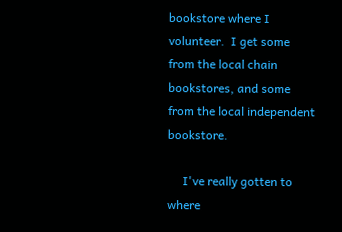bookstore where I volunteer.  I get some from the local chain bookstores, and some from the local independent bookstore.

     I've really gotten to where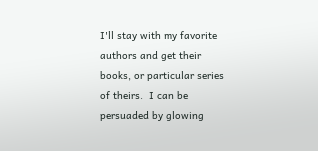I'll stay with my favorite authors and get their books, or particular series of theirs.  I can be persuaded by glowing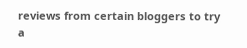reviews from certain bloggers to try a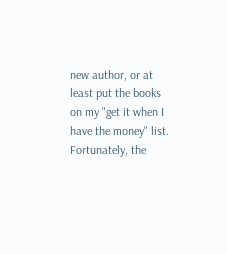new author, or at least put the books on my "get it when I have the money" list.  Fortunately, the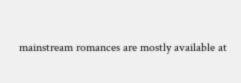mainstream romances are mostly available at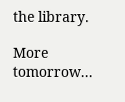the library.

More tomorrow...